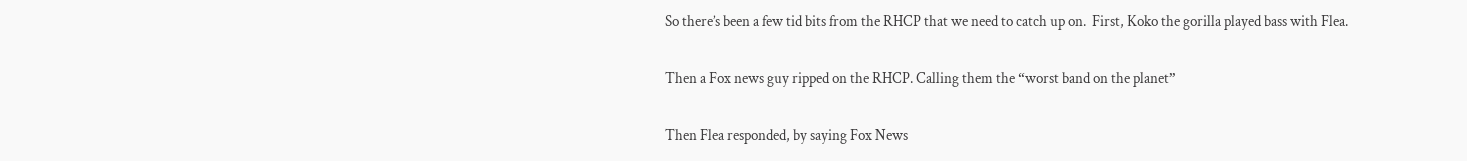So there’s been a few tid bits from the RHCP that we need to catch up on.  First, Koko the gorilla played bass with Flea.

Then a Fox news guy ripped on the RHCP. Calling them the “worst band on the planet”

Then Flea responded, by saying Fox News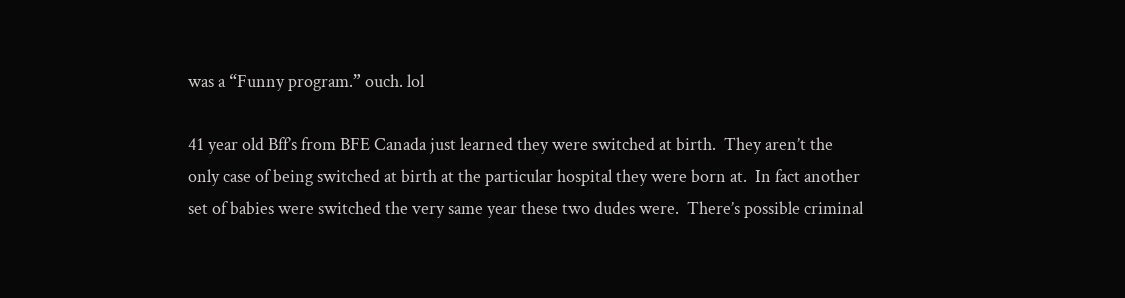was a “Funny program.” ouch. lol

41 year old Bff’s from BFE Canada just learned they were switched at birth.  They aren’t the only case of being switched at birth at the particular hospital they were born at.  In fact another set of babies were switched the very same year these two dudes were.  There’s possible criminal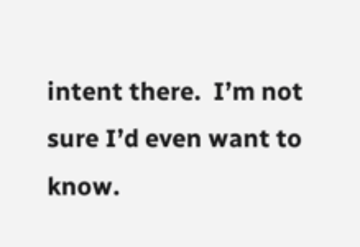intent there.  I’m not sure I’d even want to know.